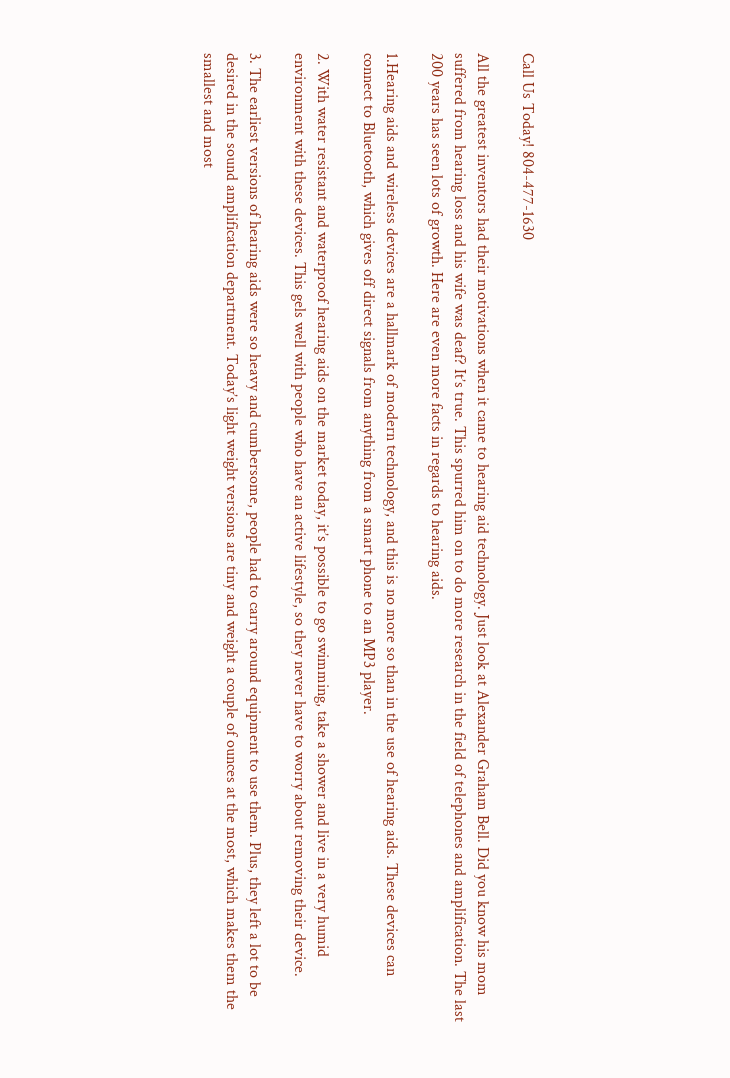Call Us Today! 804-477-1630

All the greatest inventors had their motivations when it came to hearing aid technology. Just look at Alexander Graham Bell. Did you know his mom suffered from hearing loss and his wife was deaf? It’s true. This spurred him on to do more research in the field of telephones and amplification. The last 200 years has seen lots of growth. Here are even more facts in regards to hearing aids.

1.Hearing aids and wireless devices are a hallmark of modern technology, and this is no more so than in the use of hearing aids. These devices can connect to Bluetooth, which gives off direct signals from anything from a smart phone to an MP3 player.

2. With water resistant and waterproof hearing aids on the market today, it’s possible to go swimming, take a shower and live in a very humid environment with these devices. This gels well with people who have an active lifestyle, so they never have to worry about removing their device.

3. The earliest versions of hearing aids were so heavy and cumbersome, people had to carry around equipment to use them. Plus, they left a lot to be desired in the sound amplification department. Today’s light weight versions are tiny and weight a couple of ounces at the most, which makes them the smallest and most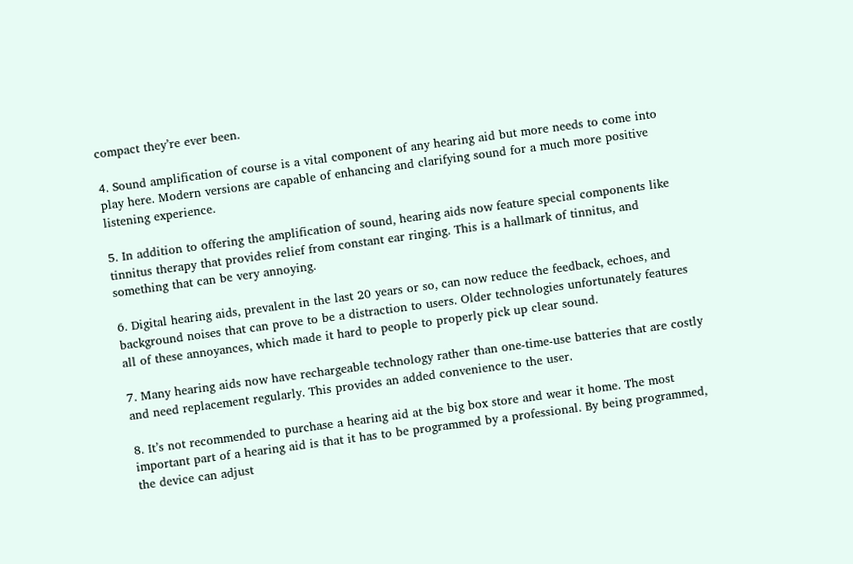compact they’re ever been.

4. Sound amplification of course is a vital component of any hearing aid but more needs to come into play here. Modern versions are capable of enhancing and clarifying sound for a much more positive listening experience.

5. In addition to offering the amplification of sound, hearing aids now feature special components like tinnitus therapy that provides relief from constant ear ringing. This is a hallmark of tinnitus, and something that can be very annoying.

6. Digital hearing aids, prevalent in the last 20 years or so, can now reduce the feedback, echoes, and background noises that can prove to be a distraction to users. Older technologies unfortunately features all of these annoyances, which made it hard to people to properly pick up clear sound.

7. Many hearing aids now have rechargeable technology rather than one-time-use batteries that are costly and need replacement regularly. This provides an added convenience to the user.

8. It’s not recommended to purchase a hearing aid at the big box store and wear it home. The most important part of a hearing aid is that it has to be programmed by a professional. By being programmed, the device can adjust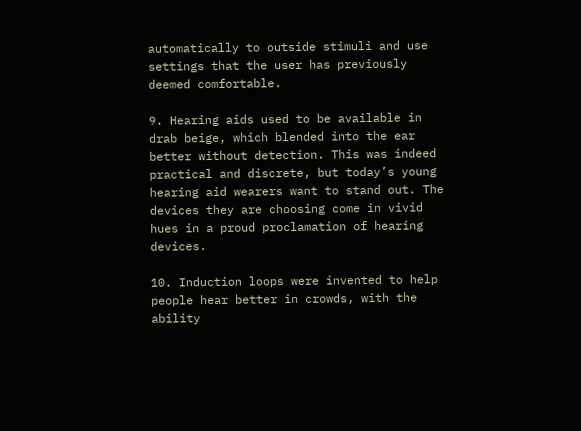automatically to outside stimuli and use settings that the user has previously deemed comfortable.

9. Hearing aids used to be available in drab beige, which blended into the ear better without detection. This was indeed practical and discrete, but today’s young hearing aid wearers want to stand out. The devices they are choosing come in vivid hues in a proud proclamation of hearing devices.

10. Induction loops were invented to help people hear better in crowds, with the ability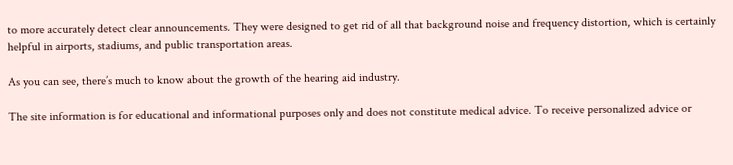to more accurately detect clear announcements. They were designed to get rid of all that background noise and frequency distortion, which is certainly helpful in airports, stadiums, and public transportation areas.

As you can see, there’s much to know about the growth of the hearing aid industry.

The site information is for educational and informational purposes only and does not constitute medical advice. To receive personalized advice or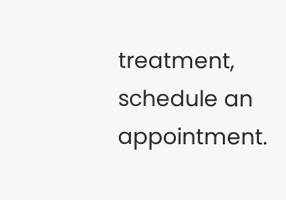treatment, schedule an appointment.